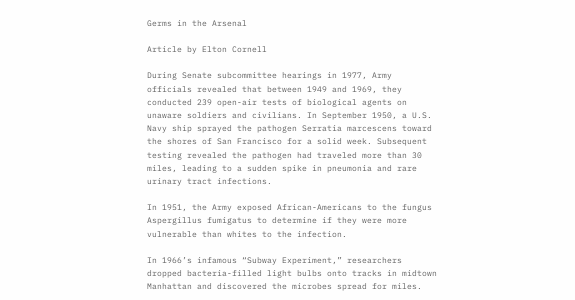Germs in the Arsenal

Article by Elton Cornell

During Senate subcommittee hearings in 1977, Army officials revealed that between 1949 and 1969, they conducted 239 open-air tests of biological agents on unaware soldiers and civilians. In September 1950, a U.S. Navy ship sprayed the pathogen Serratia marcescens toward the shores of San Francisco for a solid week. Subsequent testing revealed the pathogen had traveled more than 30 miles, leading to a sudden spike in pneumonia and rare urinary tract infections.

In 1951, the Army exposed African-Americans to the fungus Aspergillus fumigatus to determine if they were more vulnerable than whites to the infection.

In 1966’s infamous “Subway Experiment,” researchers dropped bacteria-filled light bulbs onto tracks in midtown Manhattan and discovered the microbes spread for miles.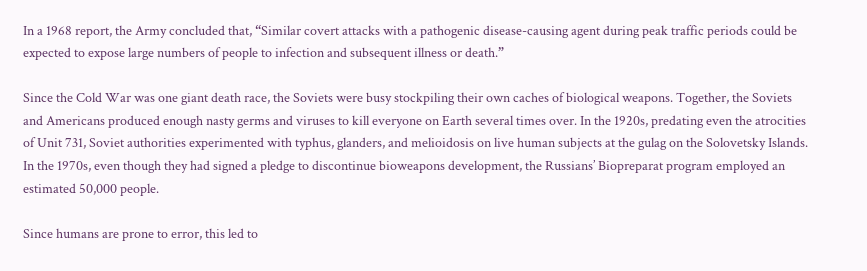In a 1968 report, the Army concluded that, “Similar covert attacks with a pathogenic disease-causing agent during peak traffic periods could be expected to expose large numbers of people to infection and subsequent illness or death.”

Since the Cold War was one giant death race, the Soviets were busy stockpiling their own caches of biological weapons. Together, the Soviets and Americans produced enough nasty germs and viruses to kill everyone on Earth several times over. In the 1920s, predating even the atrocities of Unit 731, Soviet authorities experimented with typhus, glanders, and melioidosis on live human subjects at the gulag on the Solovetsky Islands. In the 1970s, even though they had signed a pledge to discontinue bioweapons development, the Russians’ Biopreparat program employed an estimated 50,000 people.

Since humans are prone to error, this led to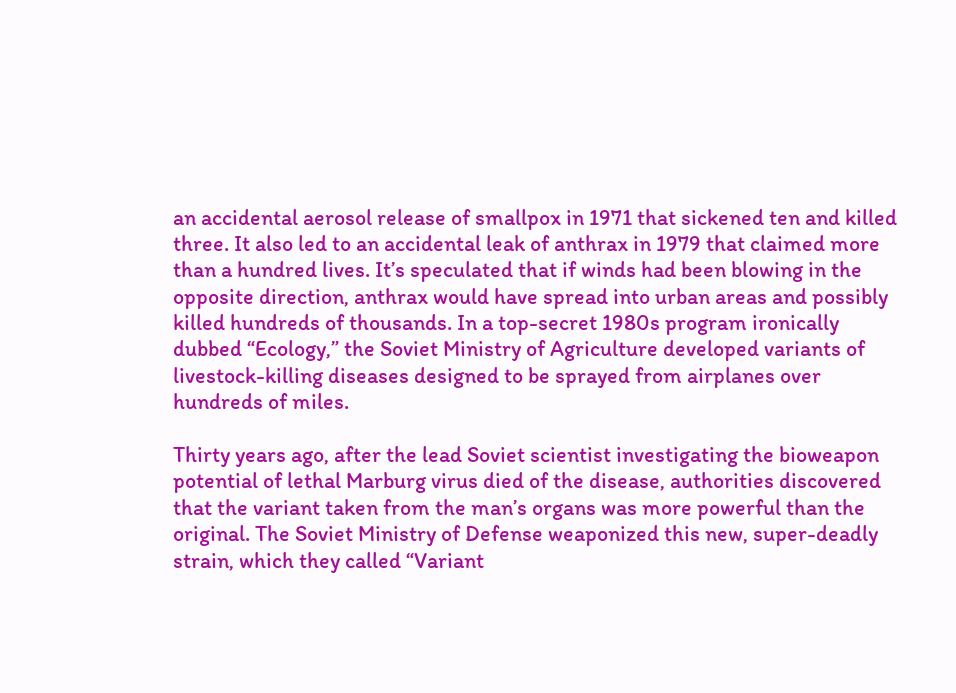an accidental aerosol release of smallpox in 1971 that sickened ten and killed three. It also led to an accidental leak of anthrax in 1979 that claimed more than a hundred lives. It’s speculated that if winds had been blowing in the opposite direction, anthrax would have spread into urban areas and possibly killed hundreds of thousands. In a top-secret 1980s program ironically dubbed “Ecology,” the Soviet Ministry of Agriculture developed variants of livestock-killing diseases designed to be sprayed from airplanes over hundreds of miles.

Thirty years ago, after the lead Soviet scientist investigating the bioweapon potential of lethal Marburg virus died of the disease, authorities discovered that the variant taken from the man’s organs was more powerful than the original. The Soviet Ministry of Defense weaponized this new, super-deadly strain, which they called “Variant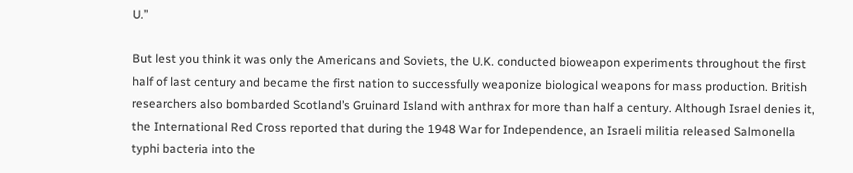U.”

But lest you think it was only the Americans and Soviets, the U.K. conducted bioweapon experiments throughout the first half of last century and became the first nation to successfully weaponize biological weapons for mass production. British researchers also bombarded Scotland’s Gruinard Island with anthrax for more than half a century. Although Israel denies it, the International Red Cross reported that during the 1948 War for Independence, an Israeli militia released Salmonella typhi bacteria into the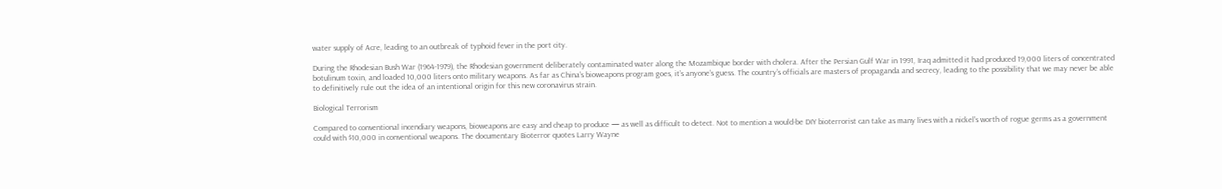water supply of Acre, leading to an outbreak of typhoid fever in the port city.

During the Rhodesian Bush War (1964-1979), the Rhodesian government deliberately contaminated water along the Mozambique border with cholera. After the Persian Gulf War in 1991, Iraq admitted it had produced 19,000 liters of concentrated botulinum toxin, and loaded 10,000 liters onto military weapons. As far as China’s bioweapons program goes, it’s anyone’s guess. The country’s officials are masters of propaganda and secrecy, leading to the possibility that we may never be able to definitively rule out the idea of an intentional origin for this new coronavirus strain.

Biological Terrorism

Compared to conventional incendiary weapons, bioweapons are easy and cheap to produce — as well as difficult to detect. Not to mention a would-be DIY bioterrorist can take as many lives with a nickel’s worth of rogue germs as a government could with $10,000 in conventional weapons. The documentary Bioterror quotes Larry Wayne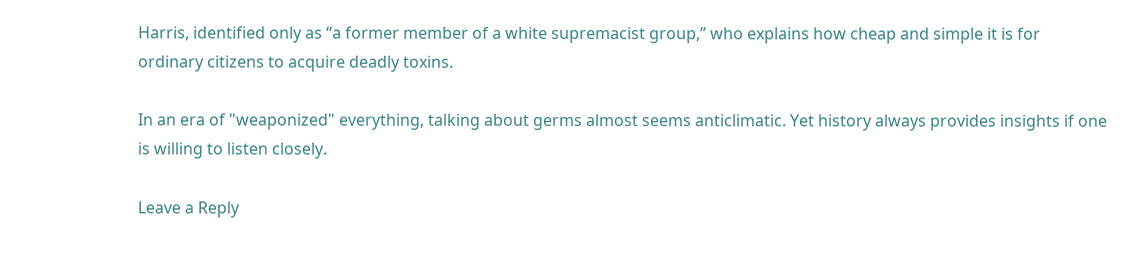Harris, identified only as “a former member of a white supremacist group,” who explains how cheap and simple it is for ordinary citizens to acquire deadly toxins.

In an era of "weaponized" everything, talking about germs almost seems anticlimatic. Yet history always provides insights if one is willing to listen closely.

Leave a Reply